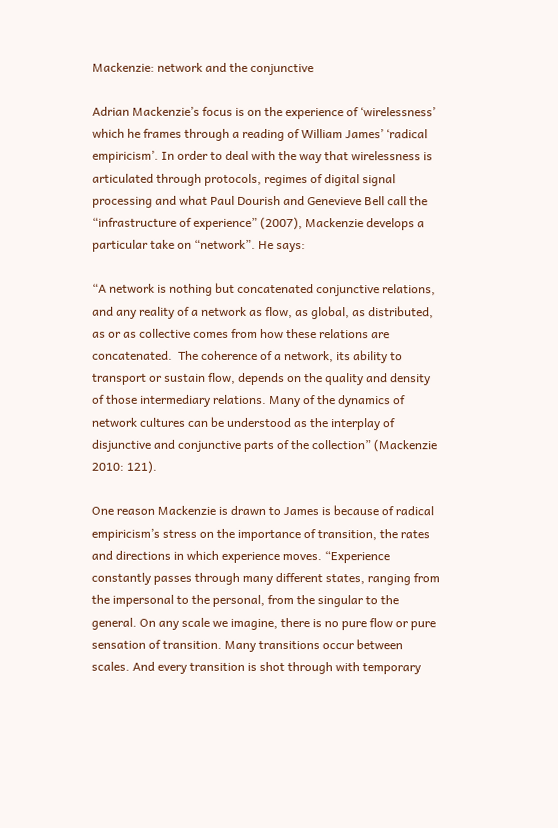Mackenzie: network and the conjunctive

Adrian Mackenzie’s focus is on the experience of ‘wirelessness’ which he frames through a reading of William James’ ‘radical empiricism’. In order to deal with the way that wirelessness is articulated through protocols, regimes of digital signal processing and what Paul Dourish and Genevieve Bell call the “infrastructure of experience” (2007), Mackenzie develops a particular take on “network”. He says:

“A network is nothing but concatenated conjunctive relations, and any reality of a network as flow, as global, as distributed, as or as collective comes from how these relations are concatenated.  The coherence of a network, its ability to transport or sustain flow, depends on the quality and density of those intermediary relations. Many of the dynamics of network cultures can be understood as the interplay of disjunctive and conjunctive parts of the collection” (Mackenzie 2010: 121).

One reason Mackenzie is drawn to James is because of radical empiricism’s stress on the importance of transition, the rates and directions in which experience moves. “Experience constantly passes through many different states, ranging from the impersonal to the personal, from the singular to the general. On any scale we imagine, there is no pure flow or pure sensation of transition. Many transitions occur between scales. And every transition is shot through with temporary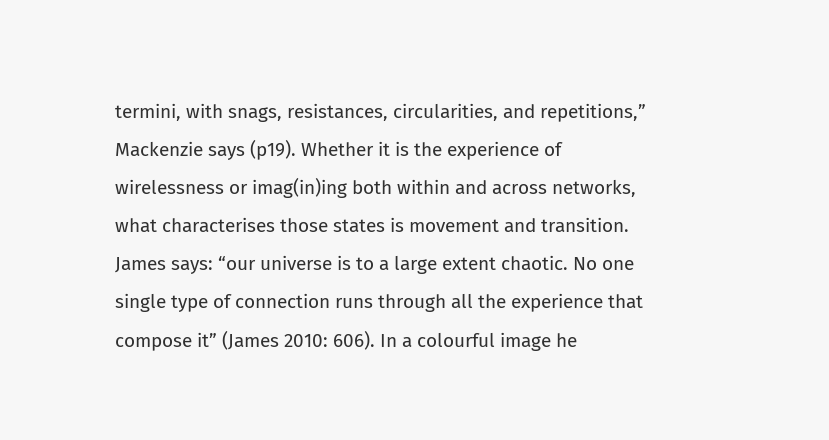termini, with snags, resistances, circularities, and repetitions,” Mackenzie says (p19). Whether it is the experience of wirelessness or imag(in)ing both within and across networks, what characterises those states is movement and transition. James says: “our universe is to a large extent chaotic. No one single type of connection runs through all the experience that compose it” (James 2010: 606). In a colourful image he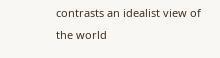contrasts an idealist view of the world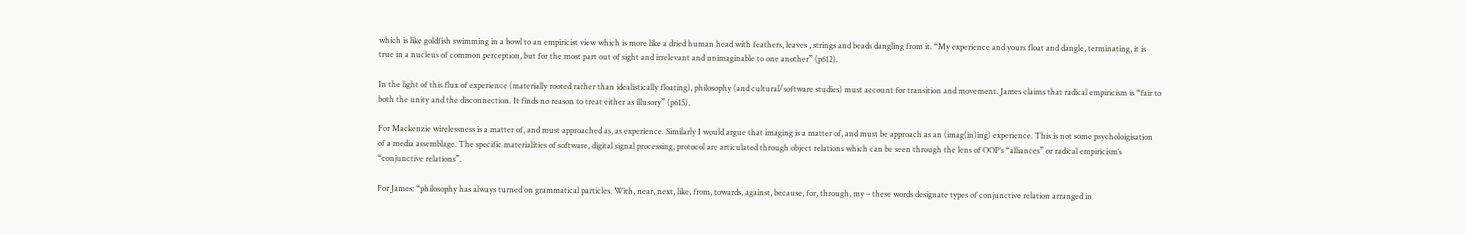which is like goldfish swimming in a bowl to an empiricist view which is more like a dried human head with feathers, leaves , strings and beads dangling from it. “My experience and yours float and dangle, terminating, it is true in a nucleus of common perception, but for the most part out of sight and irrelevant and unimaginable to one another” (p612).

In the light of this flux of experience (materially rooted rather than idealistically floating), philosophy (and cultural/software studies) must account for transition and movement. James claims that radical empiricism is “fair to both the unity and the disconnection. It finds no reason to treat either as illusory” (p615).

For Mackenzie wirelessness is a matter of, and must approached as, as experience. Similarly I would argue that imaging is a matter of, and must be approach as an (imag(in)ing) experience. This is not some psycholoigisation of a media assemblage. The specific materialities of software, digital signal processing, protocol are articulated through object relations which can be seen through the lens of OOP’s “alliances” or radical empiricism’s “conjunctive relations”.

For James: “philosophy has always turned on grammatical particles. With, near, next, like, from, towards, against, because, for, through, my – these words designate types of conjunctive relation arranged in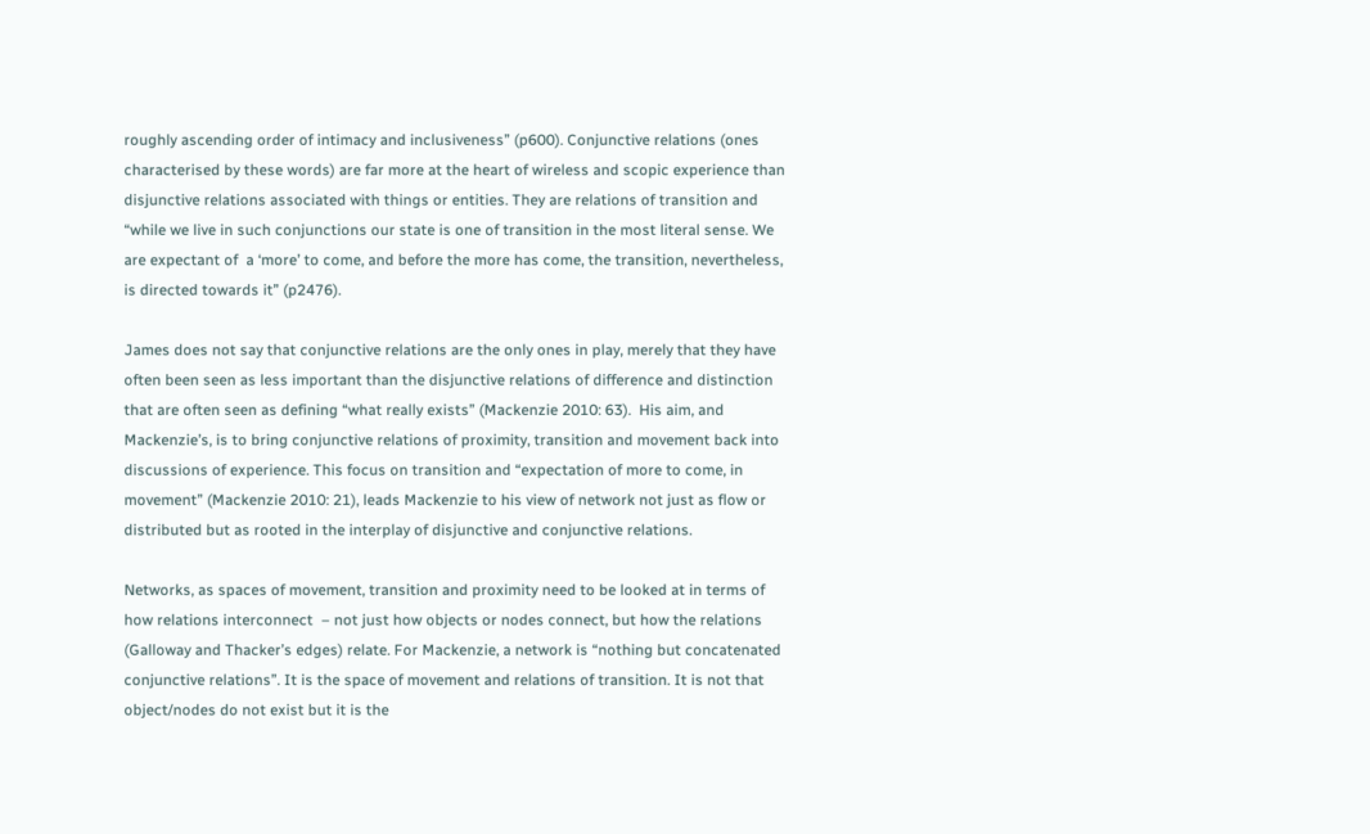roughly ascending order of intimacy and inclusiveness” (p600). Conjunctive relations (ones characterised by these words) are far more at the heart of wireless and scopic experience than disjunctive relations associated with things or entities. They are relations of transition and “while we live in such conjunctions our state is one of transition in the most literal sense. We are expectant of  a ‘more’ to come, and before the more has come, the transition, nevertheless, is directed towards it” (p2476).

James does not say that conjunctive relations are the only ones in play, merely that they have often been seen as less important than the disjunctive relations of difference and distinction that are often seen as defining “what really exists” (Mackenzie 2010: 63).  His aim, and Mackenzie’s, is to bring conjunctive relations of proximity, transition and movement back into discussions of experience. This focus on transition and “expectation of more to come, in movement” (Mackenzie 2010: 21), leads Mackenzie to his view of network not just as flow or distributed but as rooted in the interplay of disjunctive and conjunctive relations.

Networks, as spaces of movement, transition and proximity need to be looked at in terms of how relations interconnect  – not just how objects or nodes connect, but how the relations (Galloway and Thacker’s edges) relate. For Mackenzie, a network is “nothing but concatenated conjunctive relations”. It is the space of movement and relations of transition. It is not that object/nodes do not exist but it is the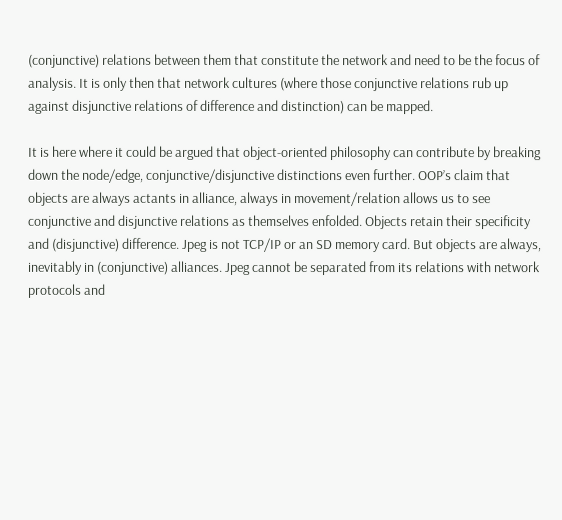(conjunctive) relations between them that constitute the network and need to be the focus of analysis. It is only then that network cultures (where those conjunctive relations rub up against disjunctive relations of difference and distinction) can be mapped.

It is here where it could be argued that object-oriented philosophy can contribute by breaking down the node/edge, conjunctive/disjunctive distinctions even further. OOP’s claim that objects are always actants in alliance, always in movement/relation allows us to see conjunctive and disjunctive relations as themselves enfolded. Objects retain their specificity and (disjunctive) difference. Jpeg is not TCP/IP or an SD memory card. But objects are always, inevitably in (conjunctive) alliances. Jpeg cannot be separated from its relations with network protocols and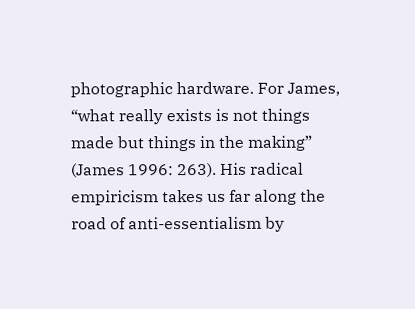photographic hardware. For James, “what really exists is not things made but things in the making” (James 1996: 263). His radical empiricism takes us far along the road of anti-essentialism by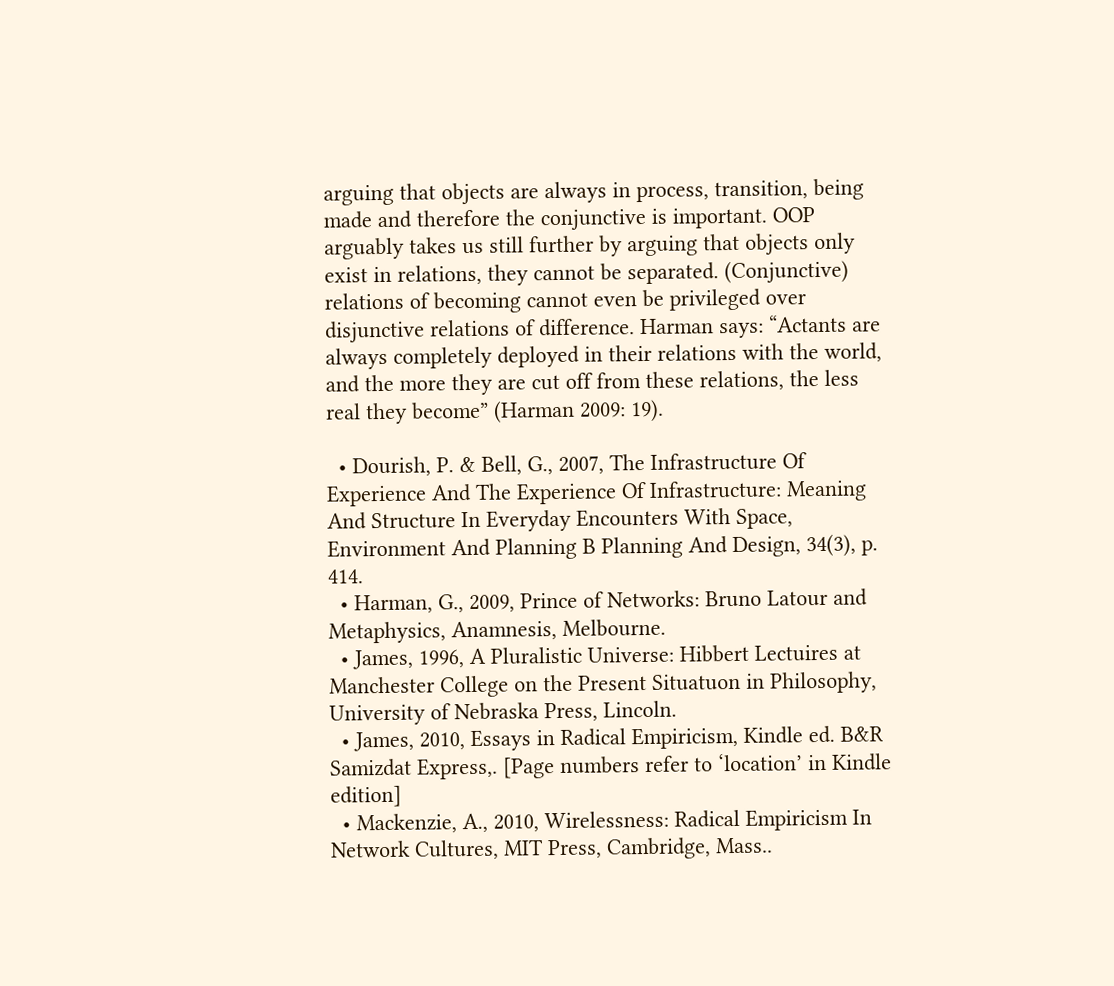arguing that objects are always in process, transition, being made and therefore the conjunctive is important. OOP arguably takes us still further by arguing that objects only exist in relations, they cannot be separated. (Conjunctive) relations of becoming cannot even be privileged over disjunctive relations of difference. Harman says: “Actants are always completely deployed in their relations with the world, and the more they are cut off from these relations, the less real they become” (Harman 2009: 19).

  • Dourish, P. & Bell, G., 2007, The Infrastructure Of Experience And The Experience Of Infrastructure: Meaning And Structure In Everyday Encounters With Space, Environment And Planning B Planning And Design, 34(3), p. 414.
  • Harman, G., 2009, Prince of Networks: Bruno Latour and Metaphysics, Anamnesis, Melbourne.
  • James, 1996, A Pluralistic Universe: Hibbert Lectuires at Manchester College on the Present Situatuon in Philosophy, University of Nebraska Press, Lincoln.
  • James, 2010, Essays in Radical Empiricism, Kindle ed. B&R Samizdat Express,. [Page numbers refer to ‘location’ in Kindle edition]
  • Mackenzie, A., 2010, Wirelessness: Radical Empiricism In Network Cultures, MIT Press, Cambridge, Mass..